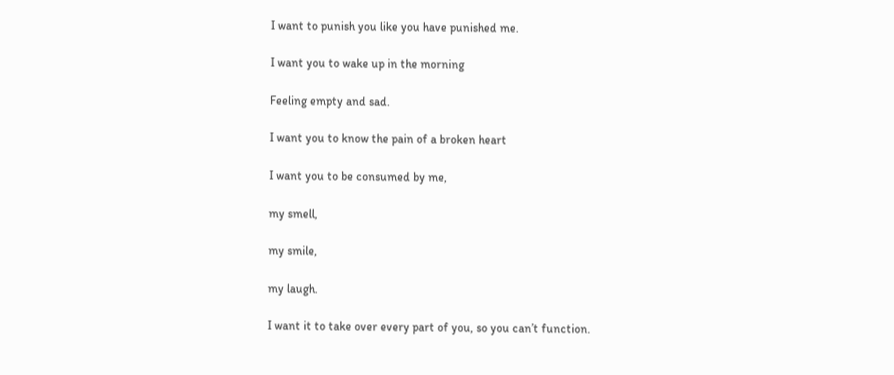I want to punish you like you have punished me.

I want you to wake up in the morning

Feeling empty and sad.

I want you to know the pain of a broken heart

I want you to be consumed by me,

my smell,

my smile,

my laugh.

I want it to take over every part of you, so you can’t function.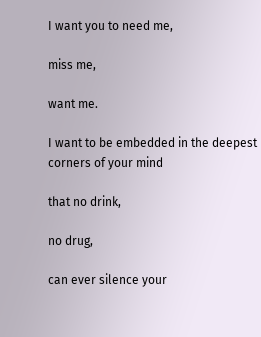I want you to need me,

miss me,

want me.

I want to be embedded in the deepest corners of your mind

that no drink,

no drug,

can ever silence your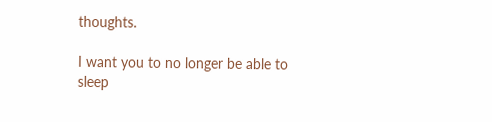thoughts.

I want you to no longer be able to sleep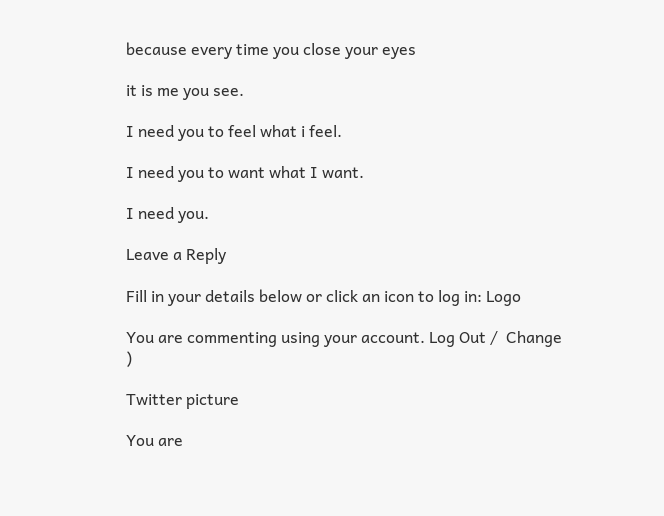because every time you close your eyes

it is me you see.

I need you to feel what i feel.

I need you to want what I want.

I need you.

Leave a Reply

Fill in your details below or click an icon to log in: Logo

You are commenting using your account. Log Out /  Change )

Twitter picture

You are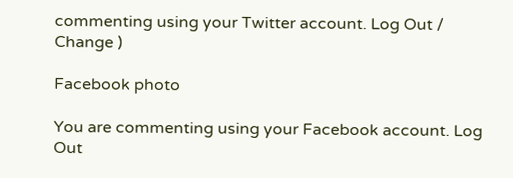commenting using your Twitter account. Log Out /  Change )

Facebook photo

You are commenting using your Facebook account. Log Out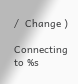/  Change )

Connecting to %s